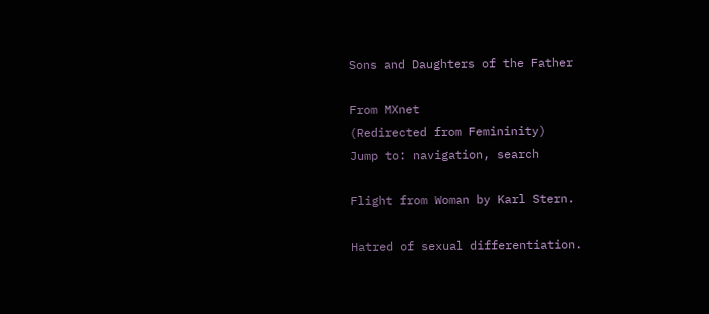Sons and Daughters of the Father

From MXnet
(Redirected from Femininity)
Jump to: navigation, search

Flight from Woman by Karl Stern.

Hatred of sexual differentiation.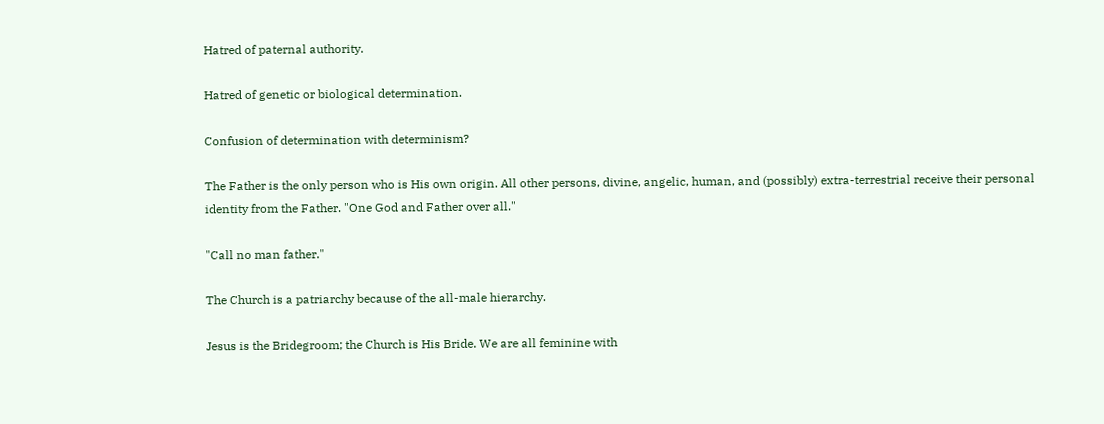Hatred of paternal authority.

Hatred of genetic or biological determination.

Confusion of determination with determinism?

The Father is the only person who is His own origin. All other persons, divine, angelic, human, and (possibly) extra-terrestrial receive their personal identity from the Father. "One God and Father over all."

"Call no man father."

The Church is a patriarchy because of the all-male hierarchy.

Jesus is the Bridegroom; the Church is His Bride. We are all feminine with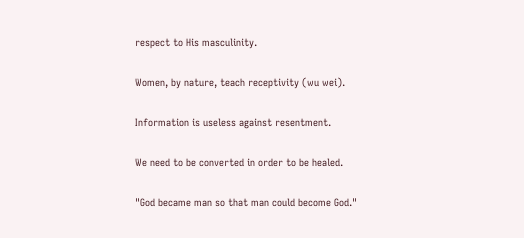respect to His masculinity.

Women, by nature, teach receptivity (wu wei).

Information is useless against resentment.

We need to be converted in order to be healed.

"God became man so that man could become God."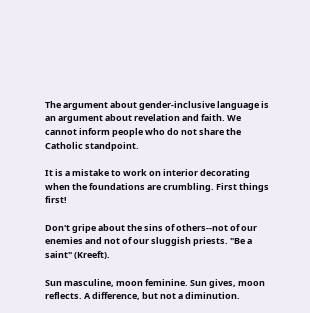The argument about gender-inclusive language is an argument about revelation and faith. We cannot inform people who do not share the Catholic standpoint.

It is a mistake to work on interior decorating when the foundations are crumbling. First things first!

Don't gripe about the sins of others--not of our enemies and not of our sluggish priests. "Be a saint" (Kreeft).

Sun masculine, moon feminine. Sun gives, moon reflects. A difference, but not a diminution.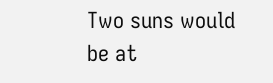Two suns would be at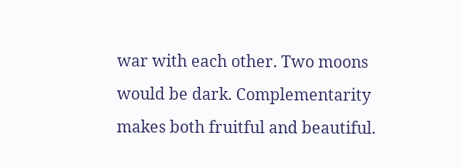war with each other. Two moons would be dark. Complementarity makes both fruitful and beautiful.